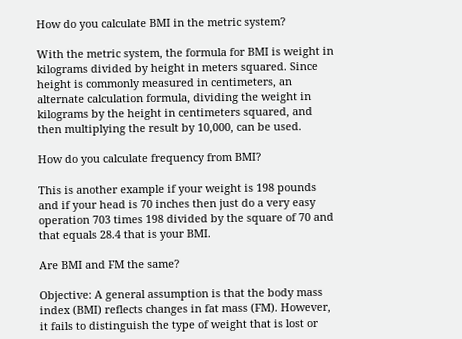How do you calculate BMI in the metric system?

With the metric system, the formula for BMI is weight in kilograms divided by height in meters squared. Since height is commonly measured in centimeters, an alternate calculation formula, dividing the weight in kilograms by the height in centimeters squared, and then multiplying the result by 10,000, can be used.

How do you calculate frequency from BMI?

This is another example if your weight is 198 pounds and if your head is 70 inches then just do a very easy operation 703 times 198 divided by the square of 70 and that equals 28.4 that is your BMI.

Are BMI and FM the same?

Objective: A general assumption is that the body mass index (BMI) reflects changes in fat mass (FM). However, it fails to distinguish the type of weight that is lost or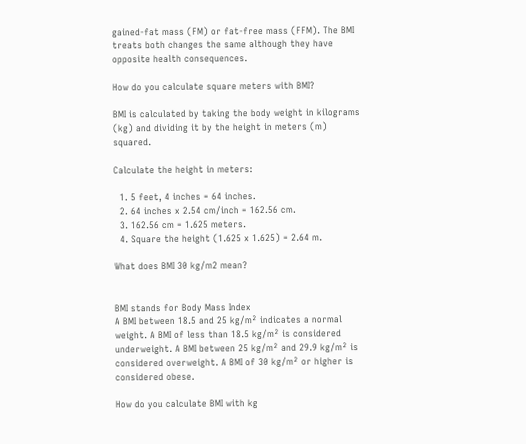gained-fat mass (FM) or fat-free mass (FFM). The BMI treats both changes the same although they have opposite health consequences.

How do you calculate square meters with BMI?

BMI is calculated by taking the body weight in kilograms (kg) and dividing it by the height in meters (m) squared.

Calculate the height in meters:

  1. 5 feet, 4 inches = 64 inches.
  2. 64 inches x 2.54 cm/inch = 162.56 cm.
  3. 162.56 cm = 1.625 meters.
  4. Square the height (1.625 x 1.625) = 2.64 m.

What does BMI 30 kg/m2 mean?


BMI stands for Body Mass Index
A BMI between 18.5 and 25 kg/m² indicates a normal weight. A BMI of less than 18.5 kg/m² is considered underweight. A BMI between 25 kg/m² and 29.9 kg/m² is considered overweight. A BMI of 30 kg/m² or higher is considered obese.

How do you calculate BMI with kg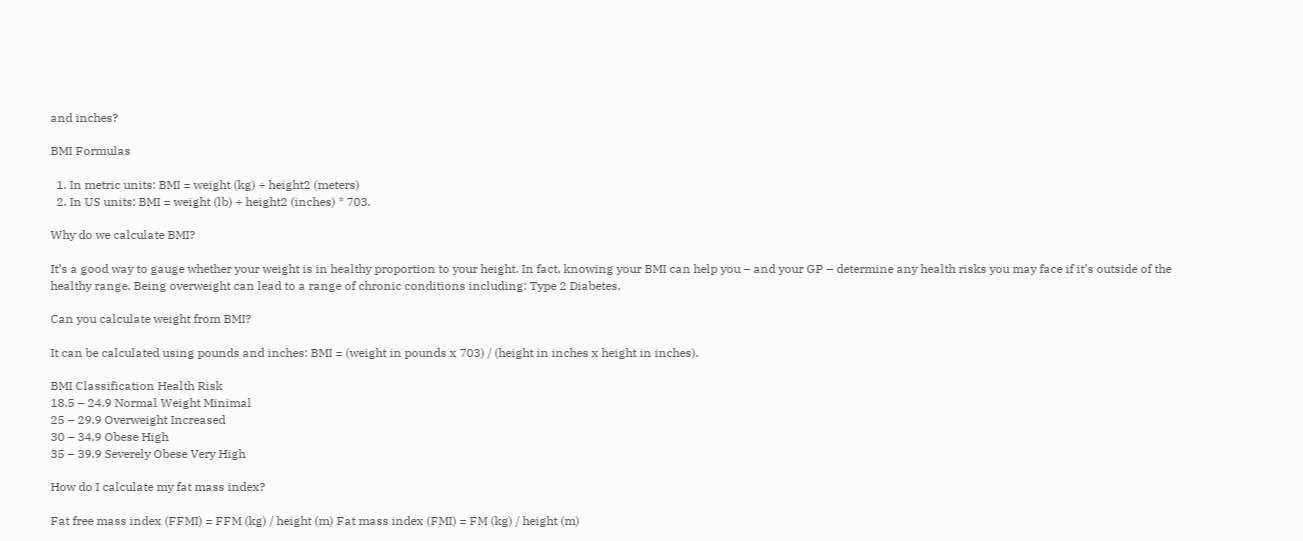and inches?

BMI Formulas

  1. In metric units: BMI = weight (kg) ÷ height2 (meters)
  2. In US units: BMI = weight (lb) ÷ height2 (inches) * 703.

Why do we calculate BMI?

It’s a good way to gauge whether your weight is in healthy proportion to your height. In fact, knowing your BMI can help you – and your GP – determine any health risks you may face if it’s outside of the healthy range. Being overweight can lead to a range of chronic conditions including: Type 2 Diabetes.

Can you calculate weight from BMI?

It can be calculated using pounds and inches: BMI = (weight in pounds x 703) / (height in inches x height in inches).

BMI Classification Health Risk
18.5 – 24.9 Normal Weight Minimal
25 – 29.9 Overweight Increased
30 – 34.9 Obese High
35 – 39.9 Severely Obese Very High

How do I calculate my fat mass index?

Fat free mass index (FFMI) = FFM (kg) / height (m) Fat mass index (FMI) = FM (kg) / height (m)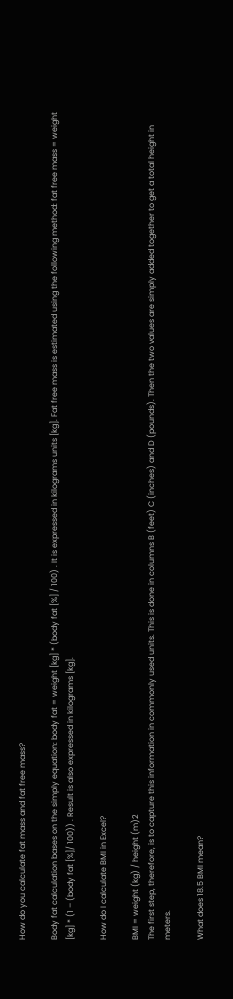How do you calculate fat mass and fat free mass?

Body fat calculation bases on the simply equation: body fat = weight [kg] * (body fat [%] / 100) . It is expressed in kilograms units [kg]. Fat free mass is estimated using the following method: fat free mass = weight [kg] * (1 – (body fat [%]/ 100)) . Result is also expressed in kilograms [kg].

How do I calculate BMI in Excel?

BMI = weight (kg) / height (m)2
The first step, therefore, is to capture this information in commonly used units. This is done in columns B (feet) C (inches) and D (pounds). Then the two values are simply added together to get a total height in meters.

What does 18.5 BMI mean?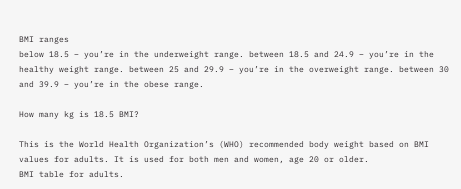BMI ranges
below 18.5 – you’re in the underweight range. between 18.5 and 24.9 – you’re in the healthy weight range. between 25 and 29.9 – you’re in the overweight range. between 30 and 39.9 – you’re in the obese range.

How many kg is 18.5 BMI?

This is the World Health Organization’s (WHO) recommended body weight based on BMI values for adults. It is used for both men and women, age 20 or older.
BMI table for adults.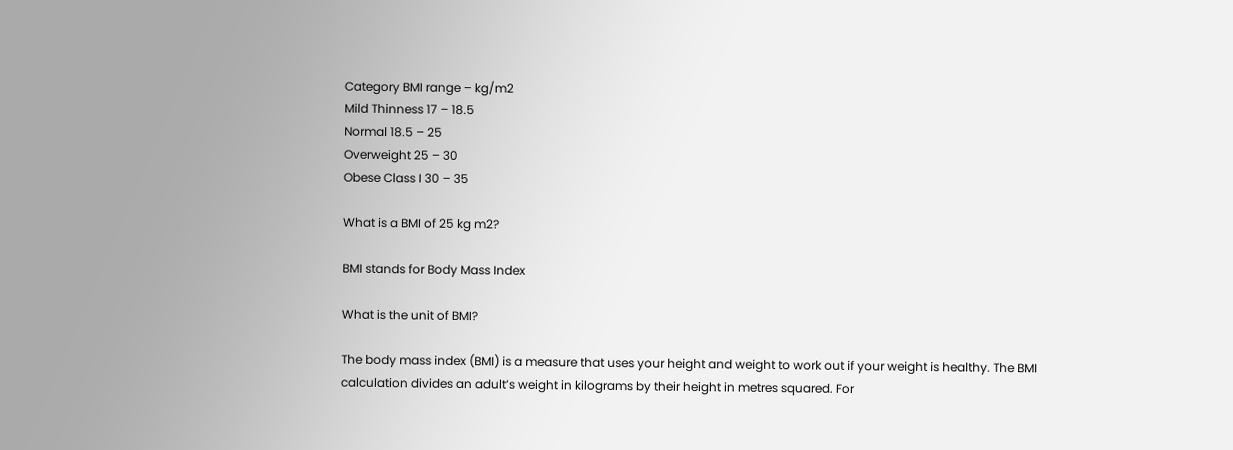Category BMI range – kg/m2
Mild Thinness 17 – 18.5
Normal 18.5 – 25
Overweight 25 – 30
Obese Class I 30 – 35

What is a BMI of 25 kg m2?

BMI stands for Body Mass Index

What is the unit of BMI?

The body mass index (BMI) is a measure that uses your height and weight to work out if your weight is healthy. The BMI calculation divides an adult’s weight in kilograms by their height in metres squared. For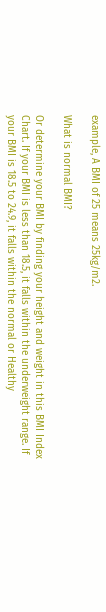example, A BMI of 25 means 25kg/m2.

What is normal BMI?

Or determine your BMI by finding your height and weight in this BMI Index Chart. If your BMI is less than 18.5, it falls within the underweight range. If your BMI is 18.5 to 24.9, it falls within the normal or Healthy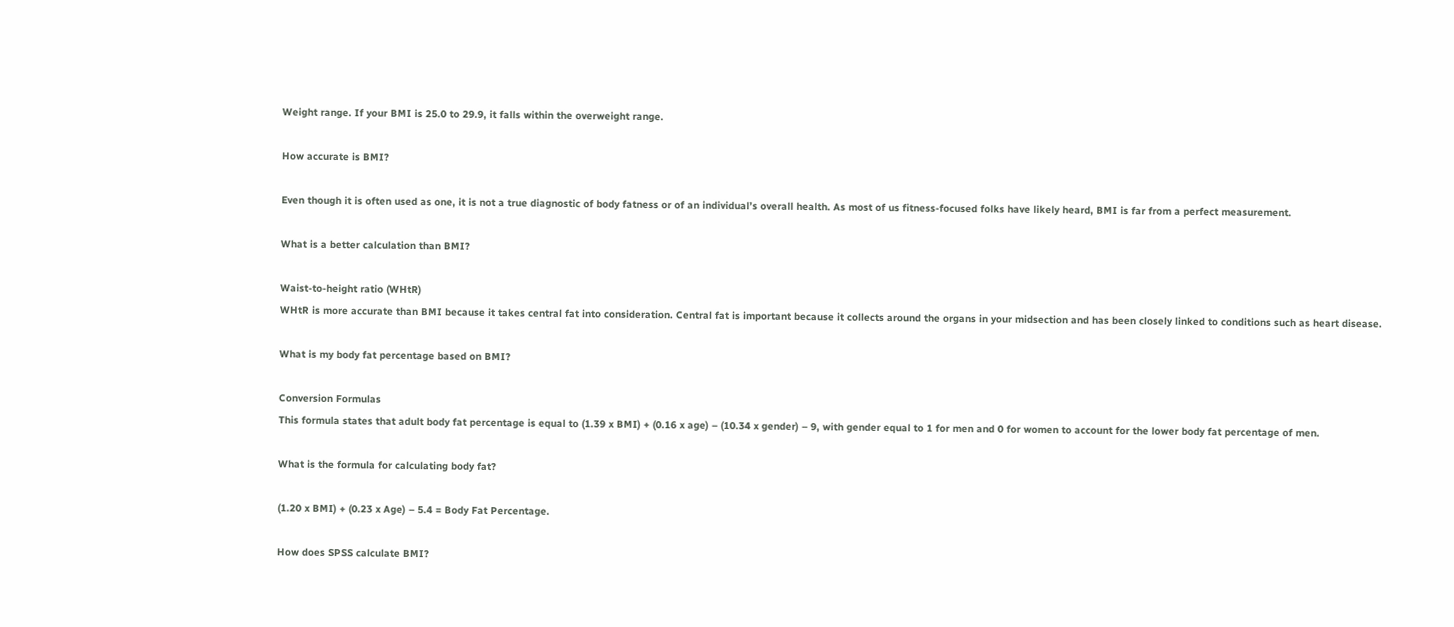Weight range. If your BMI is 25.0 to 29.9, it falls within the overweight range.

How accurate is BMI?

Even though it is often used as one, it is not a true diagnostic of body fatness or of an individual’s overall health. As most of us fitness-focused folks have likely heard, BMI is far from a perfect measurement.

What is a better calculation than BMI?

Waist-to-height ratio (WHtR)
WHtR is more accurate than BMI because it takes central fat into consideration. Central fat is important because it collects around the organs in your midsection and has been closely linked to conditions such as heart disease.

What is my body fat percentage based on BMI?

Conversion Formulas
This formula states that adult body fat percentage is equal to (1.39 x BMI) + (0.16 x age) – (10.34 x gender) – 9, with gender equal to 1 for men and 0 for women to account for the lower body fat percentage of men.

What is the formula for calculating body fat?

(1.20 x BMI) + (0.23 x Age) – 5.4 = Body Fat Percentage.

How does SPSS calculate BMI?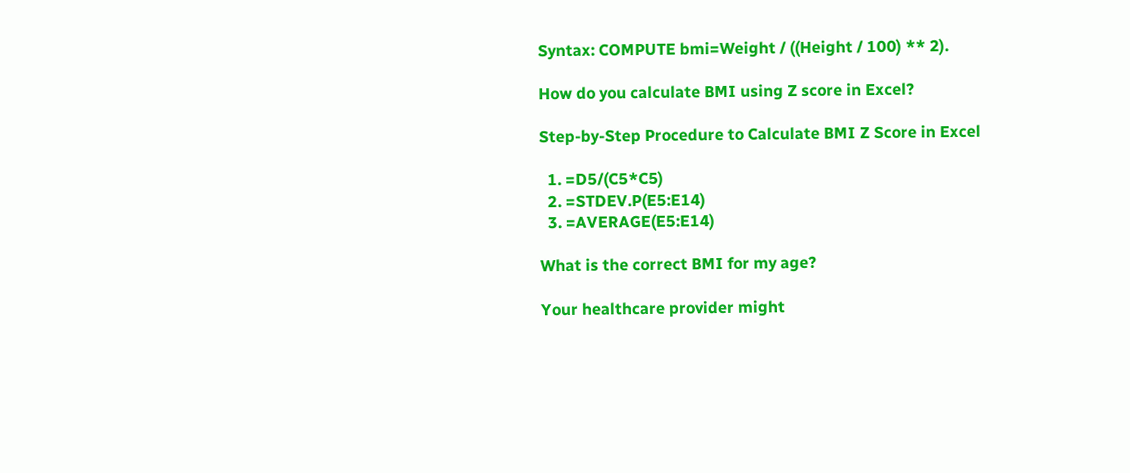Syntax: COMPUTE bmi=Weight / ((Height / 100) ** 2).

How do you calculate BMI using Z score in Excel?

Step-by-Step Procedure to Calculate BMI Z Score in Excel

  1. =D5/(C5*C5)
  2. =STDEV.P(E5:E14)
  3. =AVERAGE(E5:E14)

What is the correct BMI for my age?

Your healthcare provider might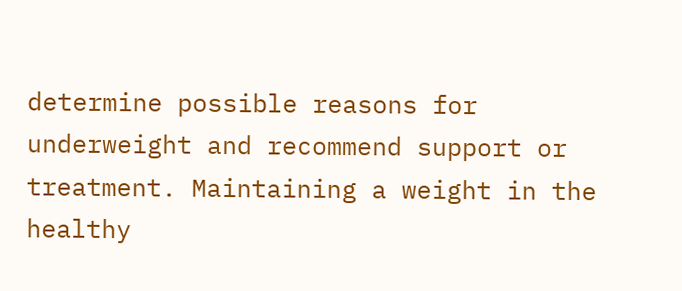determine possible reasons for underweight and recommend support or treatment. Maintaining a weight in the healthy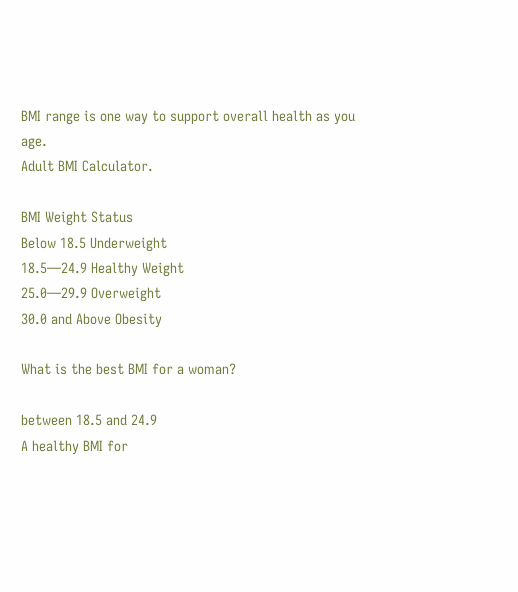BMI range is one way to support overall health as you age.
Adult BMI Calculator.

BMI Weight Status
Below 18.5 Underweight
18.5—24.9 Healthy Weight
25.0—29.9 Overweight
30.0 and Above Obesity

What is the best BMI for a woman?

between 18.5 and 24.9
A healthy BMI for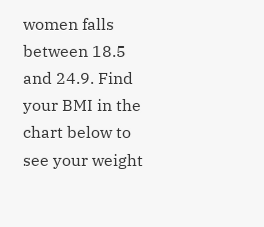women falls between 18.5 and 24.9. Find your BMI in the chart below to see your weight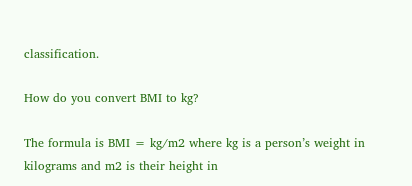classification.

How do you convert BMI to kg?

The formula is BMI = kg/m2 where kg is a person’s weight in kilograms and m2 is their height in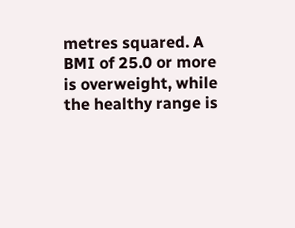metres squared. A BMI of 25.0 or more is overweight, while the healthy range is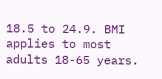18.5 to 24.9. BMI applies to most adults 18-65 years.